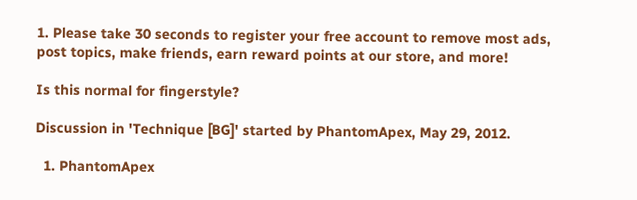1. Please take 30 seconds to register your free account to remove most ads, post topics, make friends, earn reward points at our store, and more!

Is this normal for fingerstyle?

Discussion in 'Technique [BG]' started by PhantomApex, May 29, 2012.

  1. PhantomApex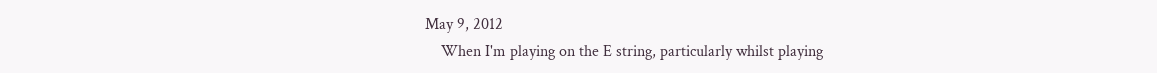May 9, 2012
    When I'm playing on the E string, particularly whilst playing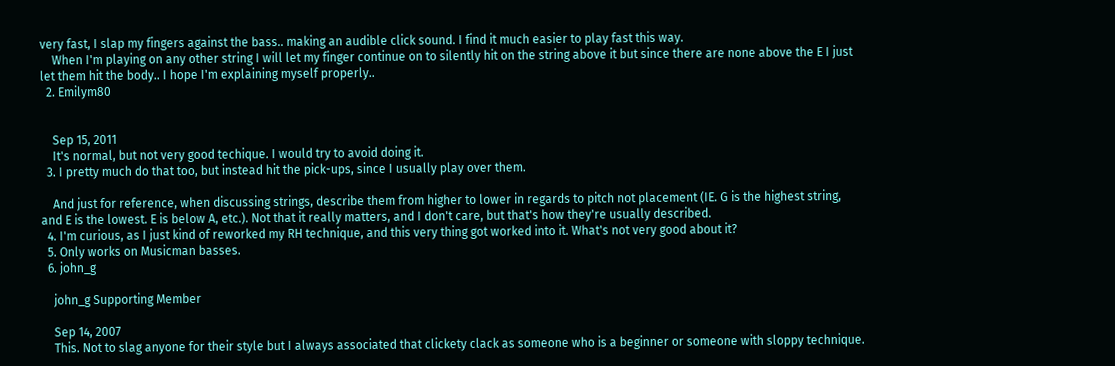very fast, I slap my fingers against the bass.. making an audible click sound. I find it much easier to play fast this way.
    When I'm playing on any other string I will let my finger continue on to silently hit on the string above it but since there are none above the E I just let them hit the body.. I hope I'm explaining myself properly..
  2. Emilym80


    Sep 15, 2011
    It's normal, but not very good techique. I would try to avoid doing it.
  3. I pretty much do that too, but instead hit the pick-ups, since I usually play over them.

    And just for reference, when discussing strings, describe them from higher to lower in regards to pitch not placement (IE. G is the highest string, and E is the lowest. E is below A, etc.). Not that it really matters, and I don't care, but that's how they're usually described.
  4. I'm curious, as I just kind of reworked my RH technique, and this very thing got worked into it. What's not very good about it?
  5. Only works on Musicman basses.
  6. john_g

    john_g Supporting Member

    Sep 14, 2007
    This. Not to slag anyone for their style but I always associated that clickety clack as someone who is a beginner or someone with sloppy technique.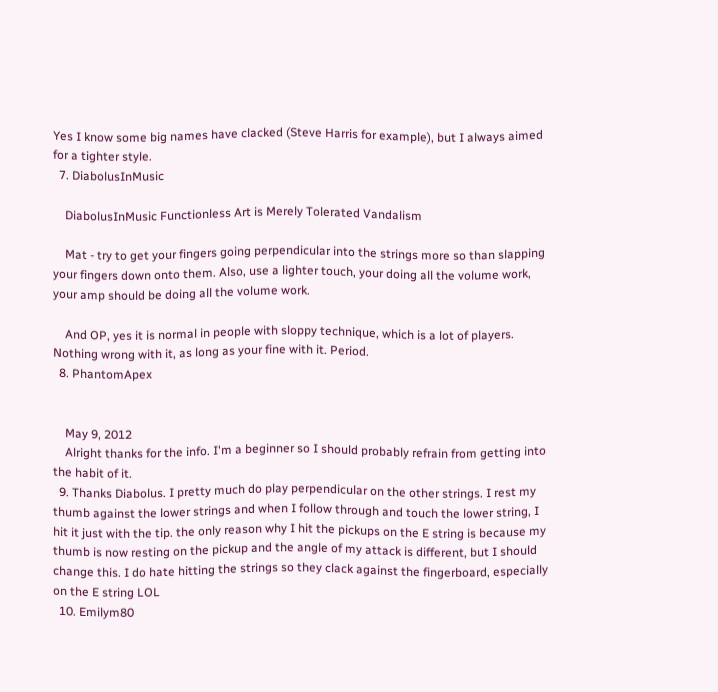Yes I know some big names have clacked (Steve Harris for example), but I always aimed for a tighter style.
  7. DiabolusInMusic

    DiabolusInMusic Functionless Art is Merely Tolerated Vandalism

    Mat - try to get your fingers going perpendicular into the strings more so than slapping your fingers down onto them. Also, use a lighter touch, your doing all the volume work, your amp should be doing all the volume work.

    And OP, yes it is normal in people with sloppy technique, which is a lot of players. Nothing wrong with it, as long as your fine with it. Period.
  8. PhantomApex


    May 9, 2012
    Alright thanks for the info. I'm a beginner so I should probably refrain from getting into the habit of it.
  9. Thanks Diabolus. I pretty much do play perpendicular on the other strings. I rest my thumb against the lower strings and when I follow through and touch the lower string, I hit it just with the tip. the only reason why I hit the pickups on the E string is because my thumb is now resting on the pickup and the angle of my attack is different, but I should change this. I do hate hitting the strings so they clack against the fingerboard, especially on the E string LOL
  10. Emilym80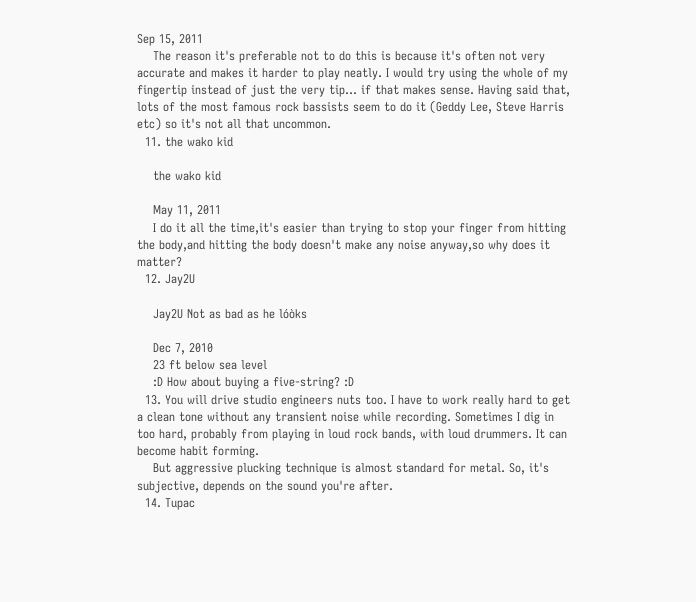Sep 15, 2011
    The reason it's preferable not to do this is because it's often not very accurate and makes it harder to play neatly. I would try using the whole of my fingertip instead of just the very tip... if that makes sense. Having said that, lots of the most famous rock bassists seem to do it (Geddy Lee, Steve Harris etc) so it's not all that uncommon.
  11. the wako kid

    the wako kid

    May 11, 2011
    I do it all the time,it's easier than trying to stop your finger from hitting the body,and hitting the body doesn't make any noise anyway,so why does it matter?
  12. Jay2U

    Jay2U Not as bad as he lóòks

    Dec 7, 2010
    23 ft below sea level
    :D How about buying a five-string? :D
  13. You will drive studio engineers nuts too. I have to work really hard to get a clean tone without any transient noise while recording. Sometimes I dig in too hard, probably from playing in loud rock bands, with loud drummers. It can become habit forming.
    But aggressive plucking technique is almost standard for metal. So, it's subjective, depends on the sound you're after.
  14. Tupac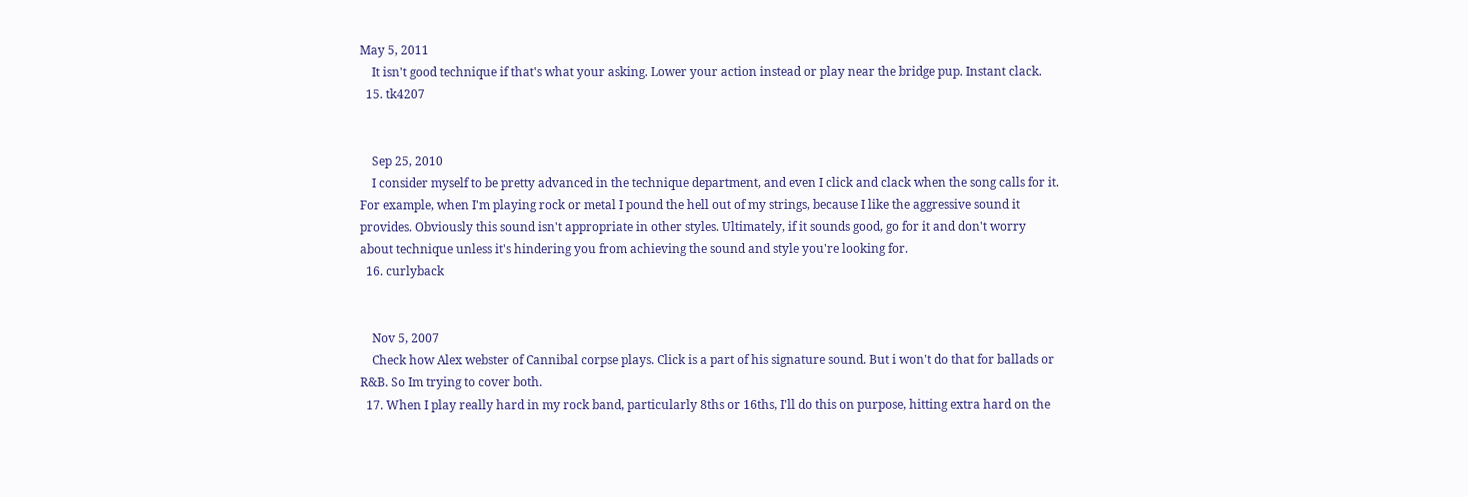May 5, 2011
    It isn't good technique if that's what your asking. Lower your action instead or play near the bridge pup. Instant clack.
  15. tk4207


    Sep 25, 2010
    I consider myself to be pretty advanced in the technique department, and even I click and clack when the song calls for it. For example, when I'm playing rock or metal I pound the hell out of my strings, because I like the aggressive sound it provides. Obviously this sound isn't appropriate in other styles. Ultimately, if it sounds good, go for it and don't worry about technique unless it's hindering you from achieving the sound and style you're looking for.
  16. curlyback


    Nov 5, 2007
    Check how Alex webster of Cannibal corpse plays. Click is a part of his signature sound. But i won't do that for ballads or R&B. So Im trying to cover both.
  17. When I play really hard in my rock band, particularly 8ths or 16ths, I'll do this on purpose, hitting extra hard on the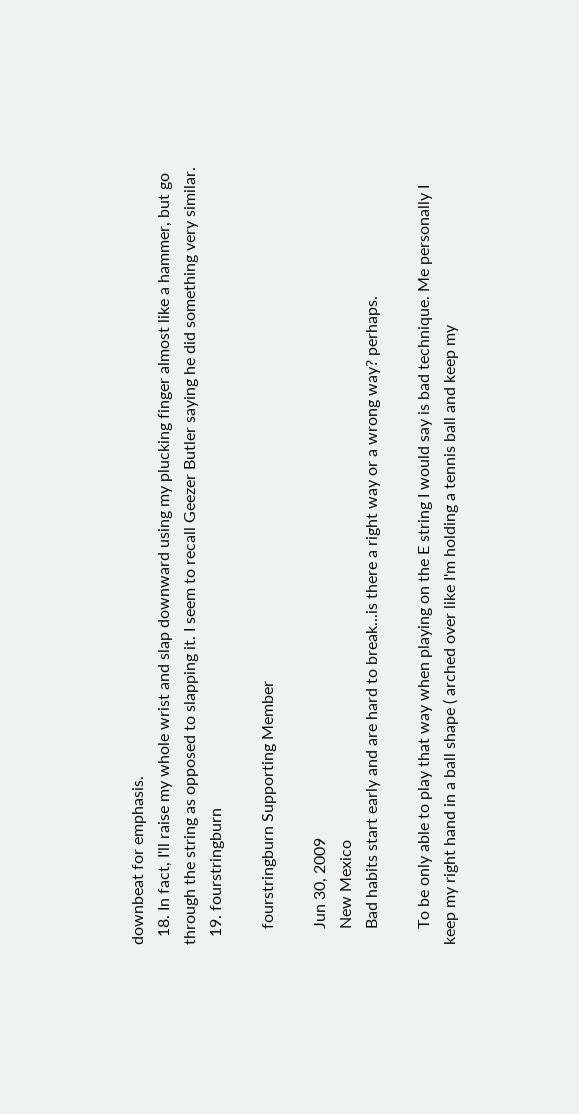downbeat for emphasis.
  18. In fact, I'll raise my whole wrist and slap downward using my plucking finger almost like a hammer, but go through the string as opposed to slapping it. I seem to recall Geezer Butler saying he did something very similar.
  19. fourstringburn

    fourstringburn Supporting Member

    Jun 30, 2009
    New Mexico
    Bad habits start early and are hard to break...is there a right way or a wrong way? perhaps.

    To be only able to play that way when playing on the E string I would say is bad technique. Me personally I keep my right hand in a ball shape ( arched over like I'm holding a tennis ball and keep my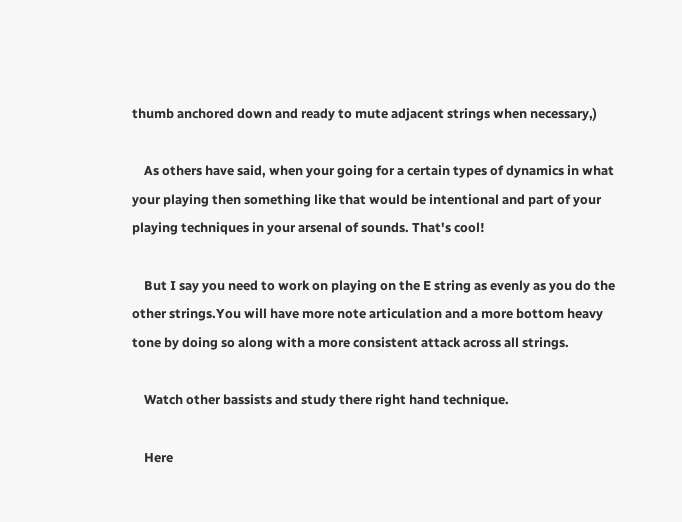thumb anchored down and ready to mute adjacent strings when necessary,)

    As others have said, when your going for a certain types of dynamics in what your playing then something like that would be intentional and part of your playing techniques in your arsenal of sounds. That's cool!

    But I say you need to work on playing on the E string as evenly as you do the other strings.You will have more note articulation and a more bottom heavy tone by doing so along with a more consistent attack across all strings.

    Watch other bassists and study there right hand technique.

    Here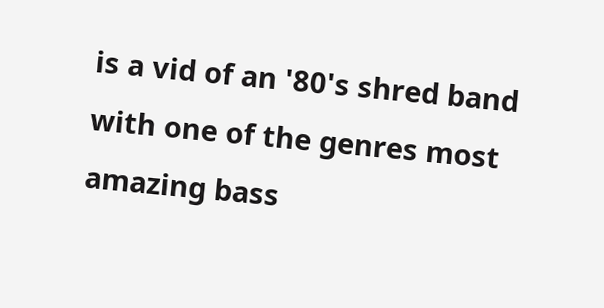is a vid of an '80's shred band with one of the genres most amazing bass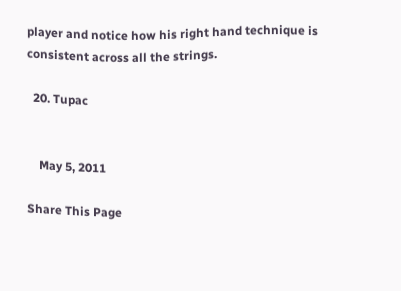player and notice how his right hand technique is consistent across all the strings.

  20. Tupac


    May 5, 2011

Share This Page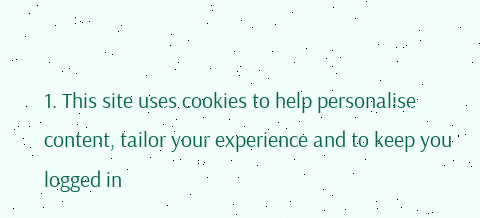1. This site uses cookies to help personalise content, tailor your experience and to keep you logged in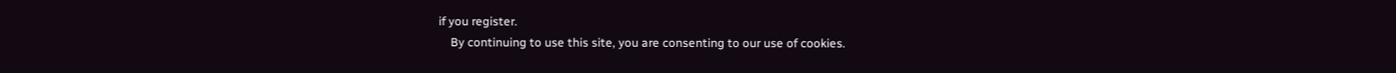if you register.
    By continuing to use this site, you are consenting to our use of cookies.